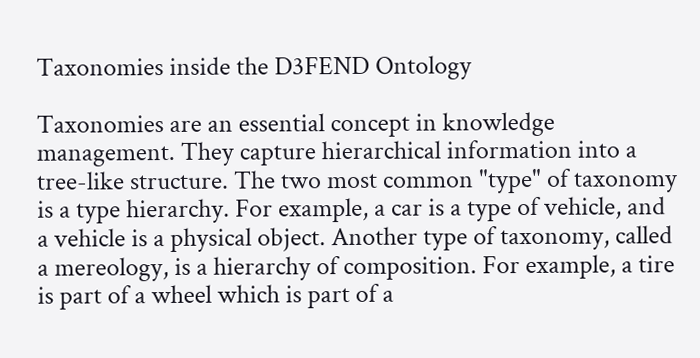Taxonomies inside the D3FEND Ontology

Taxonomies are an essential concept in knowledge management. They capture hierarchical information into a tree-like structure. The two most common "type" of taxonomy is a type hierarchy. For example, a car is a type of vehicle, and a vehicle is a physical object. Another type of taxonomy, called a mereology, is a hierarchy of composition. For example, a tire is part of a wheel which is part of a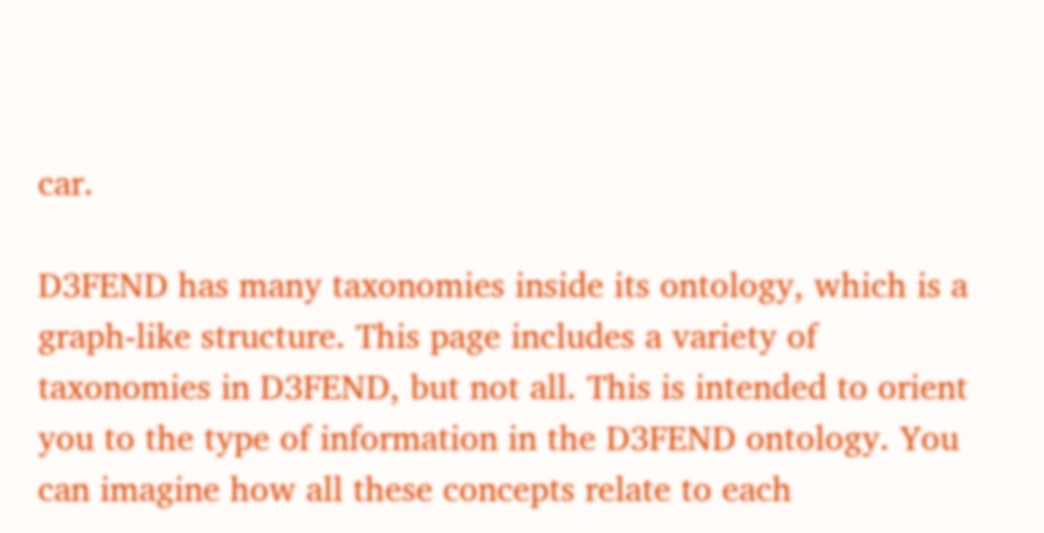car.

D3FEND has many taxonomies inside its ontology, which is a graph-like structure. This page includes a variety of taxonomies in D3FEND, but not all. This is intended to orient you to the type of information in the D3FEND ontology. You can imagine how all these concepts relate to each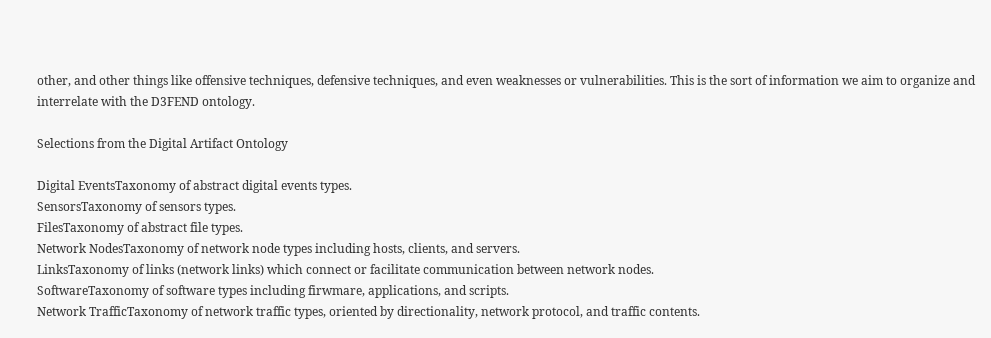other, and other things like offensive techniques, defensive techniques, and even weaknesses or vulnerabilities. This is the sort of information we aim to organize and interrelate with the D3FEND ontology.

Selections from the Digital Artifact Ontology

Digital EventsTaxonomy of abstract digital events types.
SensorsTaxonomy of sensors types.
FilesTaxonomy of abstract file types.
Network NodesTaxonomy of network node types including hosts, clients, and servers.
LinksTaxonomy of links (network links) which connect or facilitate communication between network nodes.
SoftwareTaxonomy of software types including firwmare, applications, and scripts.
Network TrafficTaxonomy of network traffic types, oriented by directionality, network protocol, and traffic contents.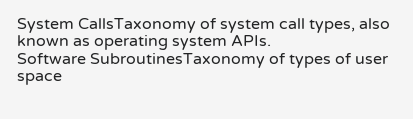System CallsTaxonomy of system call types, also known as operating system APIs.
Software SubroutinesTaxonomy of types of user space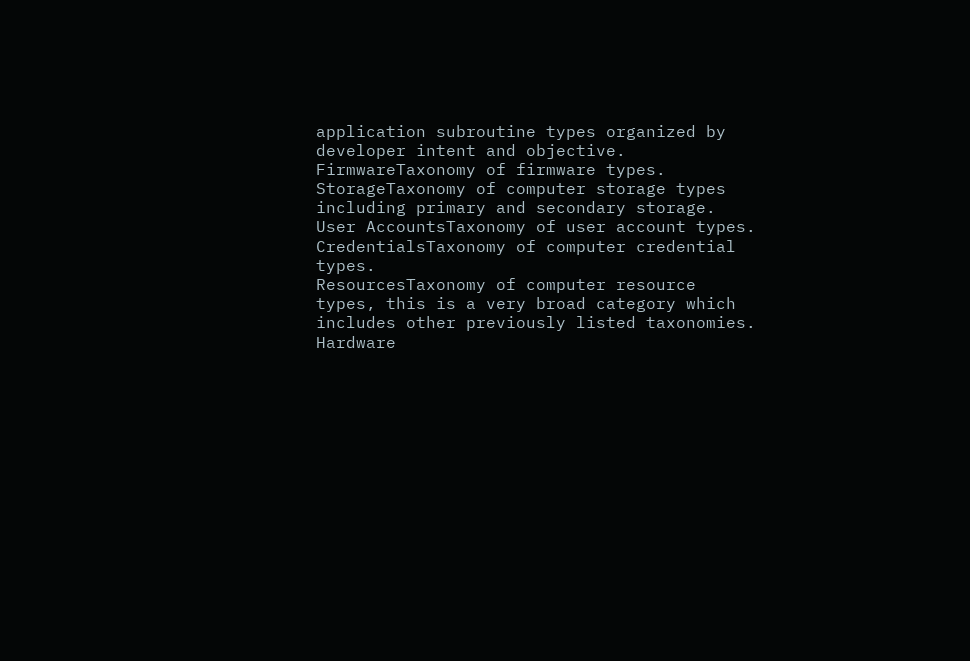application subroutine types organized by developer intent and objective.
FirmwareTaxonomy of firmware types.
StorageTaxonomy of computer storage types including primary and secondary storage.
User AccountsTaxonomy of user account types.
CredentialsTaxonomy of computer credential types.
ResourcesTaxonomy of computer resource types, this is a very broad category which includes other previously listed taxonomies.
Hardware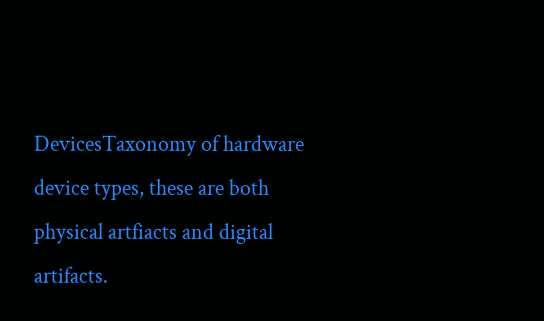DevicesTaxonomy of hardware device types, these are both physical artfiacts and digital artifacts.